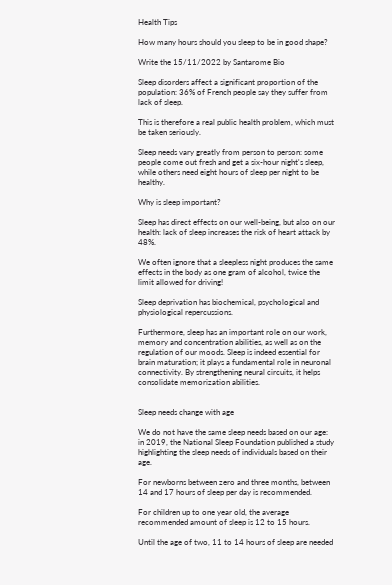Health Tips

How many hours should you sleep to be in good shape?

Write the 15/11/2022 by Santarome Bio

Sleep disorders affect a significant proportion of the population: 36% of French people say they suffer from lack of sleep.

This is therefore a real public health problem, which must be taken seriously.

Sleep needs vary greatly from person to person: some people come out fresh and get a six-hour night's sleep, while others need eight hours of sleep per night to be healthy.

Why is sleep important?

Sleep has direct effects on our well-being, but also on our health: lack of sleep increases the risk of heart attack by 48%.

We often ignore that a sleepless night produces the same effects in the body as one gram of alcohol, twice the limit allowed for driving!

Sleep deprivation has biochemical, psychological and physiological repercussions.

Furthermore, sleep has an important role on our work, memory and concentration abilities, as well as on the regulation of our moods. Sleep is indeed essential for brain maturation; it plays a fundamental role in neuronal connectivity. By strengthening neural circuits, it helps consolidate memorization abilities.


Sleep needs change with age

We do not have the same sleep needs based on our age: in 2019, the National Sleep Foundation published a study highlighting the sleep needs of individuals based on their age.

For newborns between zero and three months, between 14 and 17 hours of sleep per day is recommended.

For children up to one year old, the average recommended amount of sleep is 12 to 15 hours.

Until the age of two, 11 to 14 hours of sleep are needed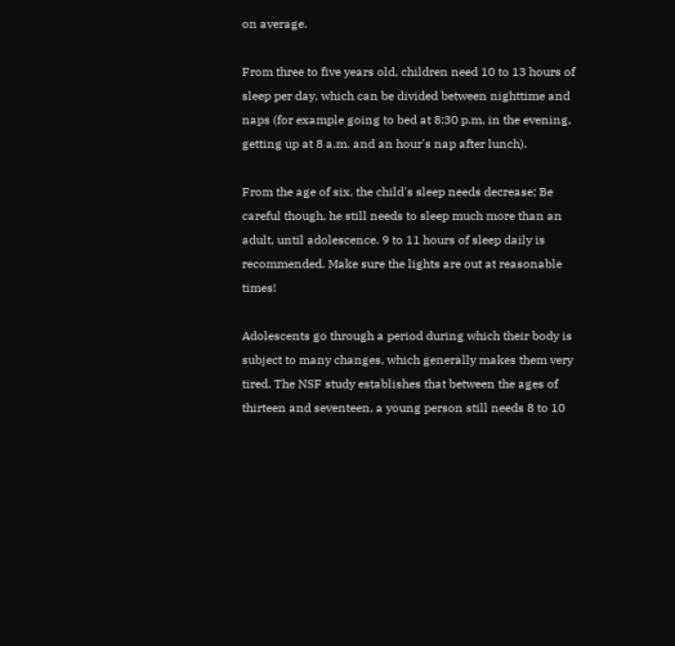on average.

From three to five years old, children need 10 to 13 hours of sleep per day, which can be divided between nighttime and naps (for example going to bed at 8:30 p.m. in the evening, getting up at 8 a.m. and an hour's nap after lunch).

From the age of six, the child's sleep needs decrease; Be careful though, he still needs to sleep much more than an adult, until adolescence. 9 to 11 hours of sleep daily is recommended. Make sure the lights are out at reasonable times!

Adolescents go through a period during which their body is subject to many changes, which generally makes them very tired. The NSF study establishes that between the ages of thirteen and seventeen, a young person still needs 8 to 10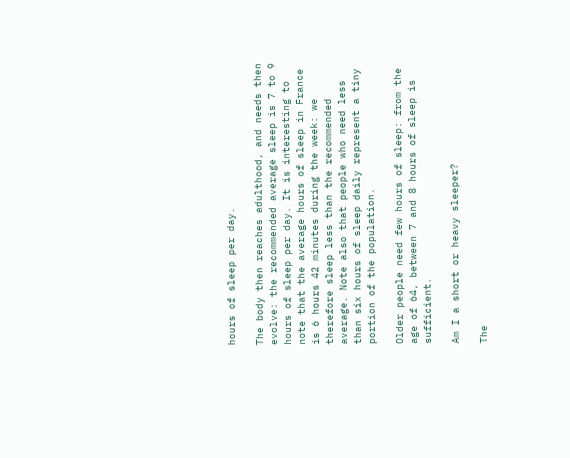hours of sleep per day.

The body then reaches adulthood, and needs then evolve: the recommended average sleep is 7 to 9 hours of sleep per day. It is interesting to note that the average hours of sleep in France is 6 hours 42 minutes during the week: we therefore sleep less than the recommended average. Note also that people who need less than six hours of sleep daily represent a tiny portion of the population.

Older people need few hours of sleep: from the age of 64, between 7 and 8 hours of sleep is sufficient.

Am I a short or heavy sleeper?

The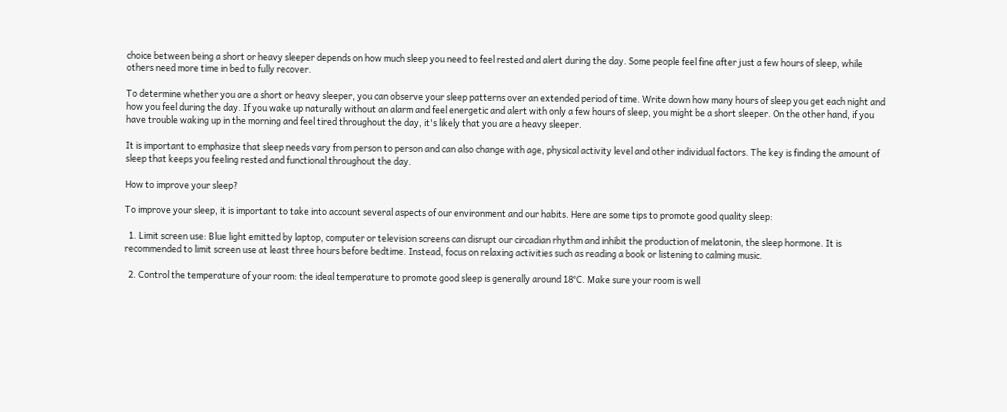choice between being a short or heavy sleeper depends on how much sleep you need to feel rested and alert during the day. Some people feel fine after just a few hours of sleep, while others need more time in bed to fully recover.

To determine whether you are a short or heavy sleeper, you can observe your sleep patterns over an extended period of time. Write down how many hours of sleep you get each night and how you feel during the day. If you wake up naturally without an alarm and feel energetic and alert with only a few hours of sleep, you might be a short sleeper. On the other hand, if you have trouble waking up in the morning and feel tired throughout the day, it's likely that you are a heavy sleeper.

It is important to emphasize that sleep needs vary from person to person and can also change with age, physical activity level and other individual factors. The key is finding the amount of sleep that keeps you feeling rested and functional throughout the day.

How to improve your sleep?

To improve your sleep, it is important to take into account several aspects of our environment and our habits. Here are some tips to promote good quality sleep:

  1. Limit screen use: Blue light emitted by laptop, computer or television screens can disrupt our circadian rhythm and inhibit the production of melatonin, the sleep hormone. It is recommended to limit screen use at least three hours before bedtime. Instead, focus on relaxing activities such as reading a book or listening to calming music.

  2. Control the temperature of your room: the ideal temperature to promote good sleep is generally around 18°C. Make sure your room is well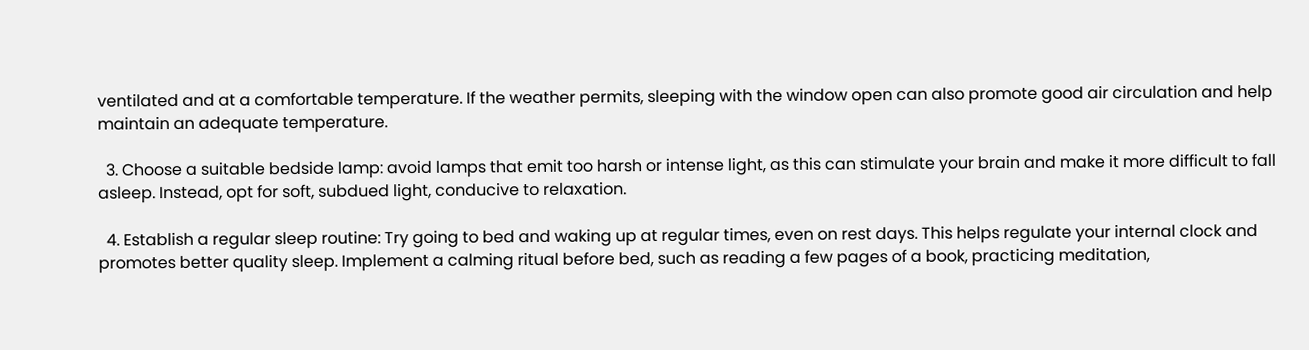ventilated and at a comfortable temperature. If the weather permits, sleeping with the window open can also promote good air circulation and help maintain an adequate temperature.

  3. Choose a suitable bedside lamp: avoid lamps that emit too harsh or intense light, as this can stimulate your brain and make it more difficult to fall asleep. Instead, opt for soft, subdued light, conducive to relaxation.

  4. Establish a regular sleep routine: Try going to bed and waking up at regular times, even on rest days. This helps regulate your internal clock and promotes better quality sleep. Implement a calming ritual before bed, such as reading a few pages of a book, practicing meditation,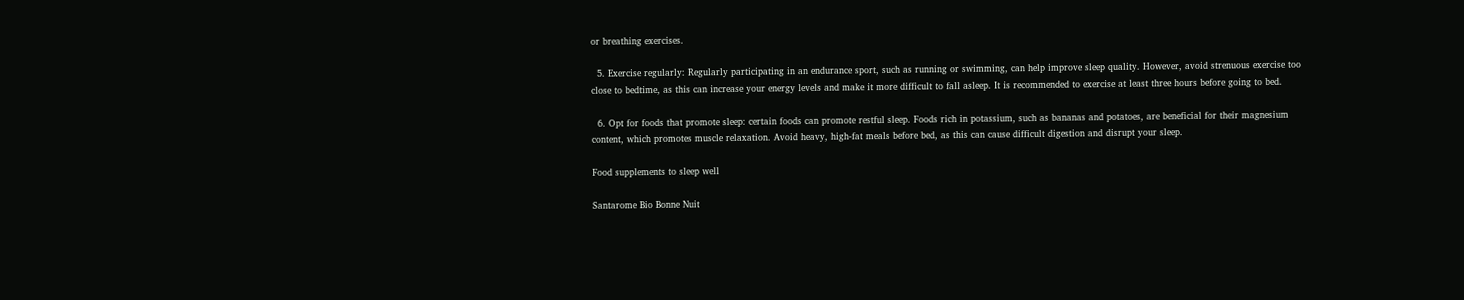or breathing exercises.

  5. Exercise regularly: Regularly participating in an endurance sport, such as running or swimming, can help improve sleep quality. However, avoid strenuous exercise too close to bedtime, as this can increase your energy levels and make it more difficult to fall asleep. It is recommended to exercise at least three hours before going to bed.

  6. Opt for foods that promote sleep: certain foods can promote restful sleep. Foods rich in potassium, such as bananas and potatoes, are beneficial for their magnesium content, which promotes muscle relaxation. Avoid heavy, high-fat meals before bed, as this can cause difficult digestion and disrupt your sleep.

Food supplements to sleep well

Santarome Bio Bonne Nuit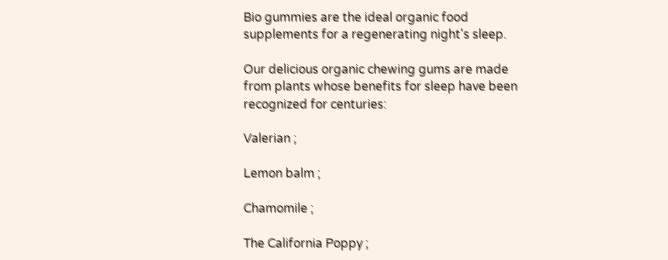Bio gummies are the ideal organic food supplements for a regenerating night's sleep.

Our delicious organic chewing gums are made from plants whose benefits for sleep have been recognized for centuries:

Valerian ;

Lemon balm ;

Chamomile ;

The California Poppy ;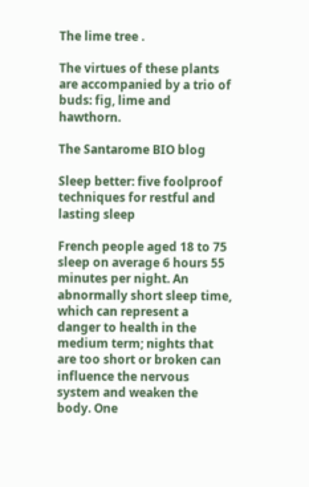The lime tree .

The virtues of these plants are accompanied by a trio of buds: fig, lime and hawthorn.

The Santarome BIO blog

Sleep better: five foolproof techniques for restful and lasting sleep

French people aged 18 to 75 sleep on average 6 hours 55 minutes per night. An abnormally short sleep time, which can represent a danger to health in the medium term; nights that are too short or broken can influence the nervous system and weaken the body. One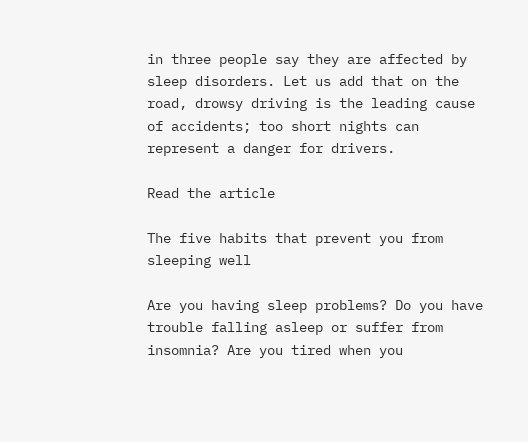in three people say they are affected by sleep disorders. Let us add that on the road, drowsy driving is the leading cause of accidents; too short nights can represent a danger for drivers.

Read the article

The five habits that prevent you from sleeping well

Are you having sleep problems? Do you have trouble falling asleep or suffer from insomnia? Are you tired when you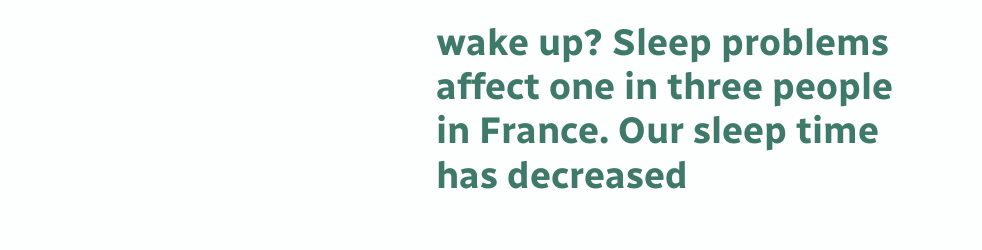wake up? Sleep problems affect one in three people in France. Our sleep time has decreased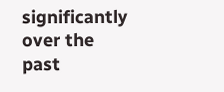significantly over the past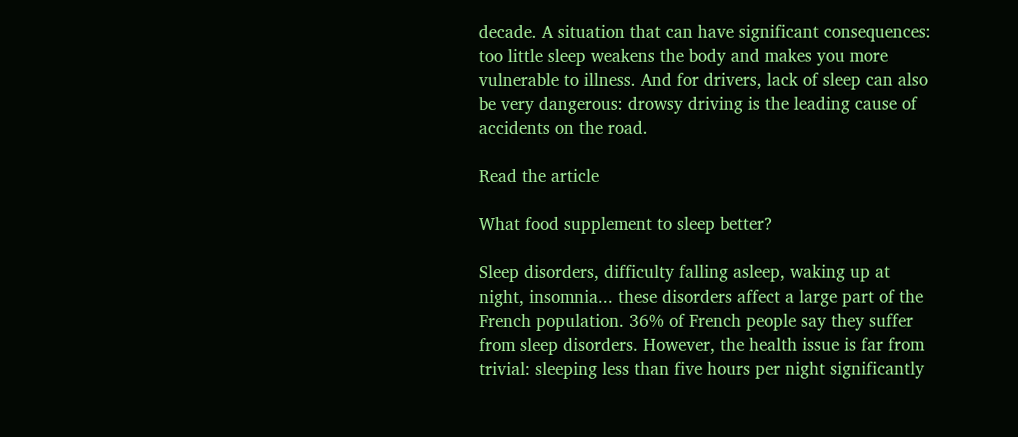decade. A situation that can have significant consequences: too little sleep weakens the body and makes you more vulnerable to illness. And for drivers, lack of sleep can also be very dangerous: drowsy driving is the leading cause of accidents on the road.

Read the article

What food supplement to sleep better?

Sleep disorders, difficulty falling asleep, waking up at night, insomnia... these disorders affect a large part of the French population. 36% of French people say they suffer from sleep disorders. However, the health issue is far from trivial: sleeping less than five hours per night significantly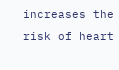increases the risk of heart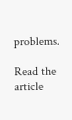problems.

Read the article